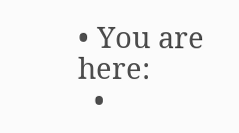• You are here:
  •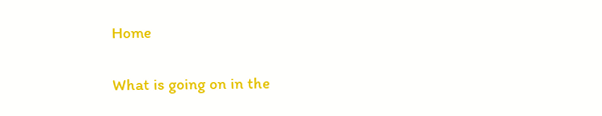Home


What is going on in the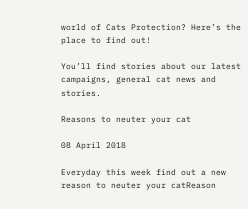world of Cats Protection? Here’s the place to find out!

You’ll find stories about our latest campaigns, general cat news and stories.

Reasons to neuter your cat

08 April 2018

Everyday this week find out a new reason to neuter your catReason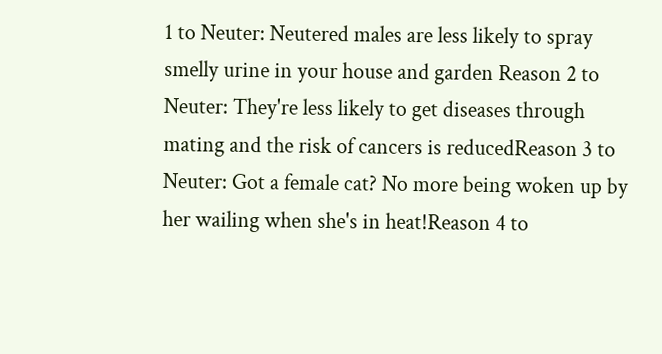1 to Neuter: Neutered males are less likely to spray smelly urine in your house and garden Reason 2 to Neuter: They're less likely to get diseases through mating and the risk of cancers is reducedReason 3 to Neuter: Got a female cat? No more being woken up by her wailing when she's in heat!Reason 4 to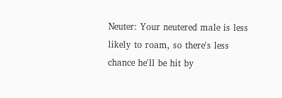Neuter: Your neutered male is less likely to roam, so there's less chance he'll be hit by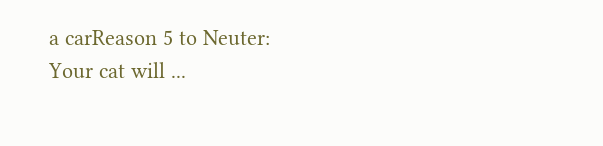a carReason 5 to Neuter: Your cat will ...